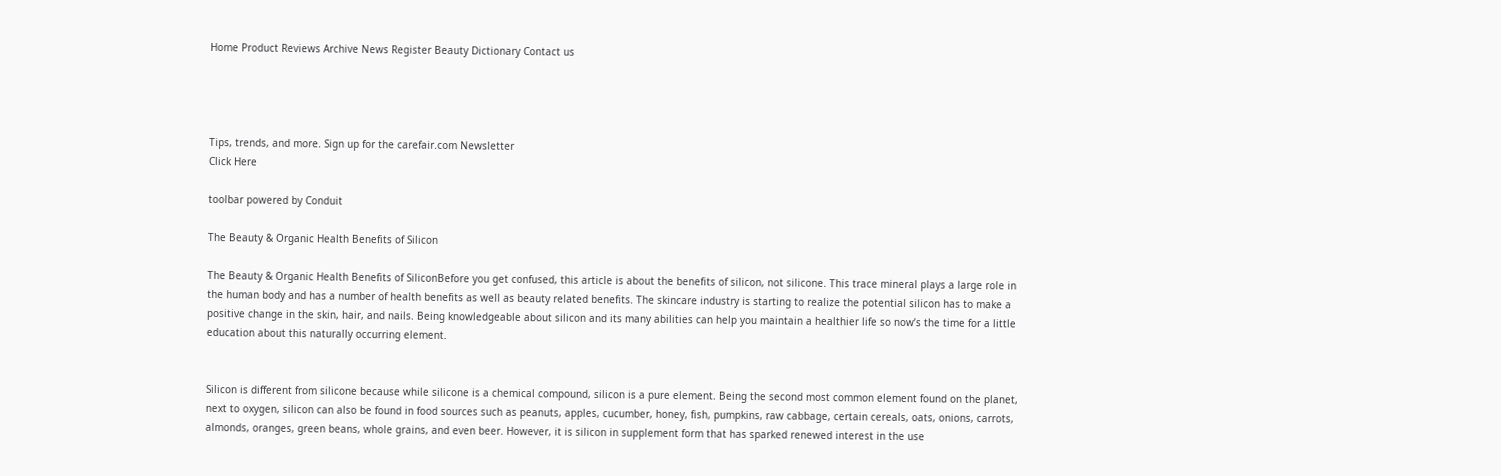Home Product Reviews Archive News Register Beauty Dictionary Contact us




Tips, trends, and more. Sign up for the carefair.com Newsletter
Click Here

toolbar powered by Conduit

The Beauty & Organic Health Benefits of Silicon

The Beauty & Organic Health Benefits of SiliconBefore you get confused, this article is about the benefits of silicon, not silicone. This trace mineral plays a large role in the human body and has a number of health benefits as well as beauty related benefits. The skincare industry is starting to realize the potential silicon has to make a positive change in the skin, hair, and nails. Being knowledgeable about silicon and its many abilities can help you maintain a healthier life so now’s the time for a little education about this naturally occurring element.


Silicon is different from silicone because while silicone is a chemical compound, silicon is a pure element. Being the second most common element found on the planet, next to oxygen, silicon can also be found in food sources such as peanuts, apples, cucumber, honey, fish, pumpkins, raw cabbage, certain cereals, oats, onions, carrots, almonds, oranges, green beans, whole grains, and even beer. However, it is silicon in supplement form that has sparked renewed interest in the use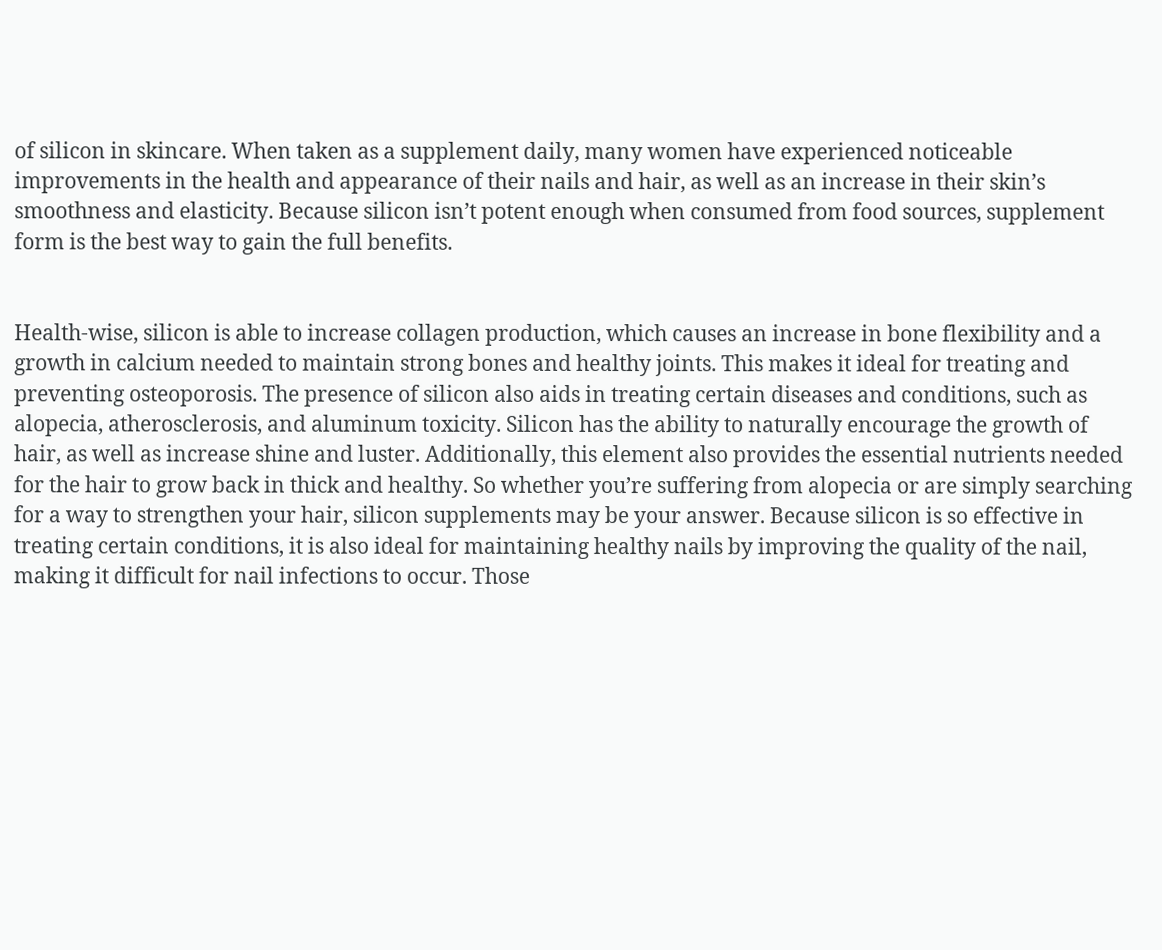of silicon in skincare. When taken as a supplement daily, many women have experienced noticeable improvements in the health and appearance of their nails and hair, as well as an increase in their skin’s smoothness and elasticity. Because silicon isn’t potent enough when consumed from food sources, supplement form is the best way to gain the full benefits.


Health-wise, silicon is able to increase collagen production, which causes an increase in bone flexibility and a growth in calcium needed to maintain strong bones and healthy joints. This makes it ideal for treating and preventing osteoporosis. The presence of silicon also aids in treating certain diseases and conditions, such as alopecia, atherosclerosis, and aluminum toxicity. Silicon has the ability to naturally encourage the growth of hair, as well as increase shine and luster. Additionally, this element also provides the essential nutrients needed for the hair to grow back in thick and healthy. So whether you’re suffering from alopecia or are simply searching for a way to strengthen your hair, silicon supplements may be your answer. Because silicon is so effective in treating certain conditions, it is also ideal for maintaining healthy nails by improving the quality of the nail, making it difficult for nail infections to occur. Those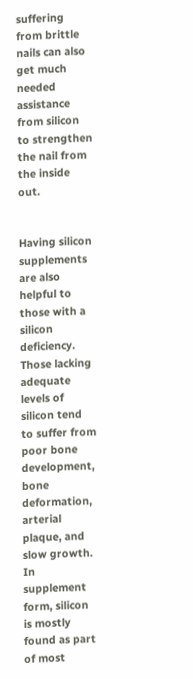suffering from brittle nails can also get much needed assistance from silicon to strengthen the nail from the inside out.


Having silicon supplements are also helpful to those with a silicon deficiency. Those lacking adequate levels of silicon tend to suffer from poor bone development, bone deformation, arterial plaque, and slow growth. In supplement form, silicon is mostly found as part of most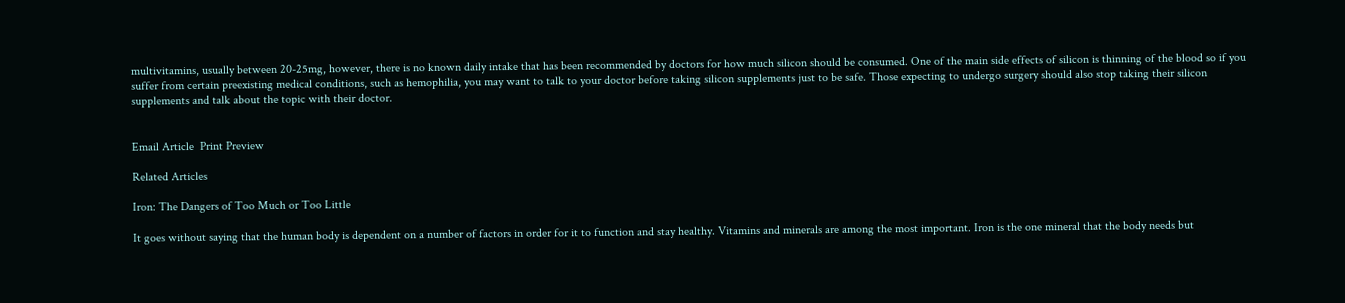multivitamins, usually between 20-25mg, however, there is no known daily intake that has been recommended by doctors for how much silicon should be consumed. One of the main side effects of silicon is thinning of the blood so if you suffer from certain preexisting medical conditions, such as hemophilia, you may want to talk to your doctor before taking silicon supplements just to be safe. Those expecting to undergo surgery should also stop taking their silicon supplements and talk about the topic with their doctor.


Email Article  Print Preview

Related Articles

Iron: The Dangers of Too Much or Too Little

It goes without saying that the human body is dependent on a number of factors in order for it to function and stay healthy. Vitamins and minerals are among the most important. Iron is the one mineral that the body needs but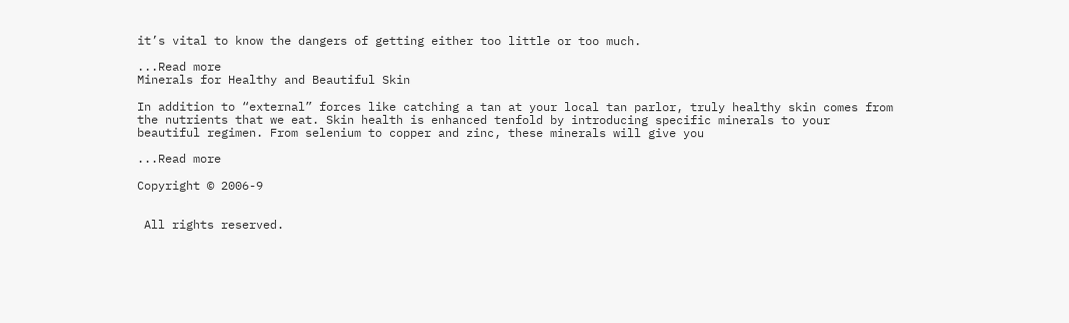it’s vital to know the dangers of getting either too little or too much.

...Read more
Minerals for Healthy and Beautiful Skin

In addition to “external” forces like catching a tan at your local tan parlor, truly healthy skin comes from the nutrients that we eat. Skin health is enhanced tenfold by introducing specific minerals to your beautiful regimen. From selenium to copper and zinc, these minerals will give you

...Read more

Copyright © 2006-9


 All rights reserved.